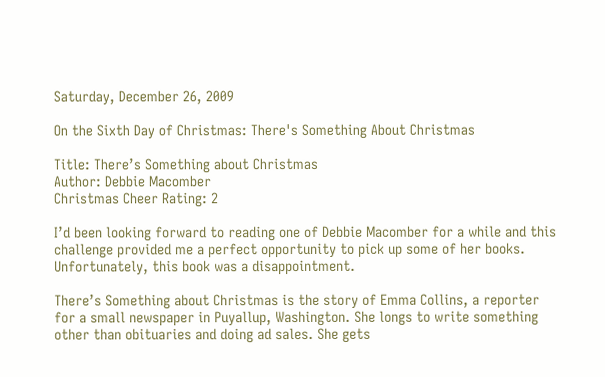Saturday, December 26, 2009

On the Sixth Day of Christmas: There's Something About Christmas

Title: There’s Something about Christmas
Author: Debbie Macomber
Christmas Cheer Rating: 2

I’d been looking forward to reading one of Debbie Macomber for a while and this challenge provided me a perfect opportunity to pick up some of her books. Unfortunately, this book was a disappointment.

There’s Something about Christmas is the story of Emma Collins, a reporter for a small newspaper in Puyallup, Washington. She longs to write something other than obituaries and doing ad sales. She gets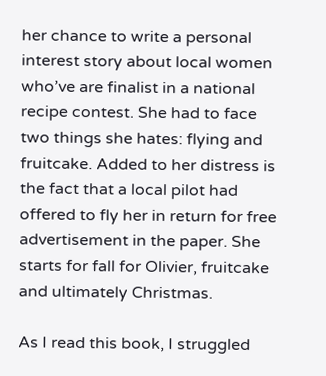her chance to write a personal interest story about local women who’ve are finalist in a national recipe contest. She had to face two things she hates: flying and fruitcake. Added to her distress is the fact that a local pilot had offered to fly her in return for free advertisement in the paper. She starts for fall for Olivier, fruitcake and ultimately Christmas.

As I read this book, I struggled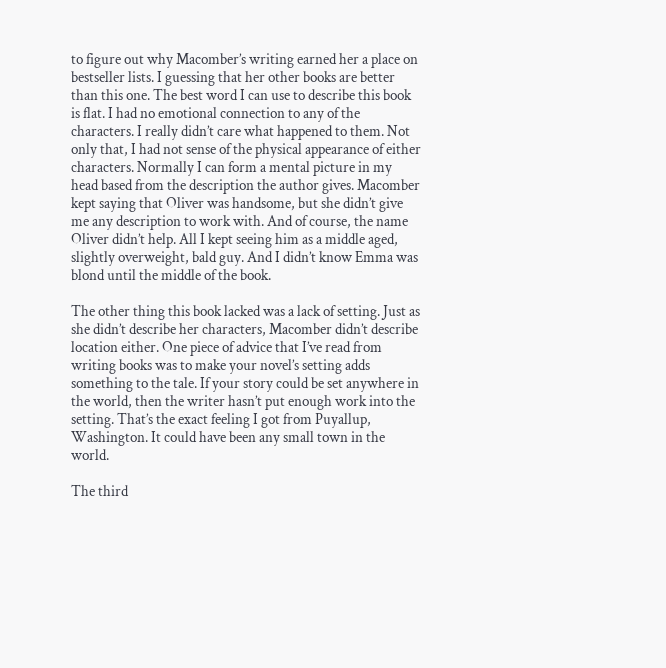to figure out why Macomber’s writing earned her a place on bestseller lists. I guessing that her other books are better than this one. The best word I can use to describe this book is flat. I had no emotional connection to any of the characters. I really didn’t care what happened to them. Not only that, I had not sense of the physical appearance of either characters. Normally I can form a mental picture in my head based from the description the author gives. Macomber kept saying that Oliver was handsome, but she didn’t give me any description to work with. And of course, the name Oliver didn’t help. All I kept seeing him as a middle aged, slightly overweight, bald guy. And I didn’t know Emma was blond until the middle of the book.

The other thing this book lacked was a lack of setting. Just as she didn’t describe her characters, Macomber didn’t describe location either. One piece of advice that I’ve read from writing books was to make your novel’s setting adds something to the tale. If your story could be set anywhere in the world, then the writer hasn’t put enough work into the setting. That’s the exact feeling I got from Puyallup, Washington. It could have been any small town in the world.

The third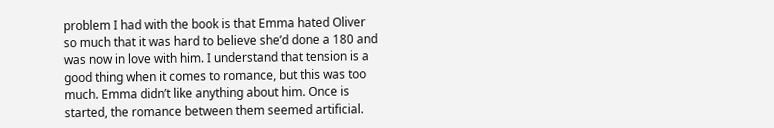problem I had with the book is that Emma hated Oliver so much that it was hard to believe she’d done a 180 and was now in love with him. I understand that tension is a good thing when it comes to romance, but this was too much. Emma didn’t like anything about him. Once is started, the romance between them seemed artificial.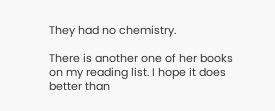They had no chemistry.

There is another one of her books on my reading list. I hope it does better than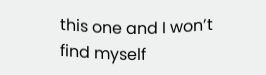this one and I won’t find myself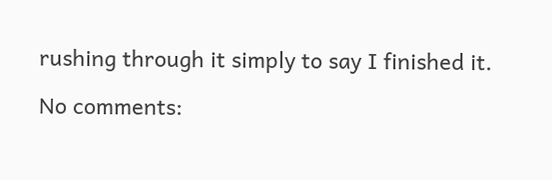rushing through it simply to say I finished it.

No comments: